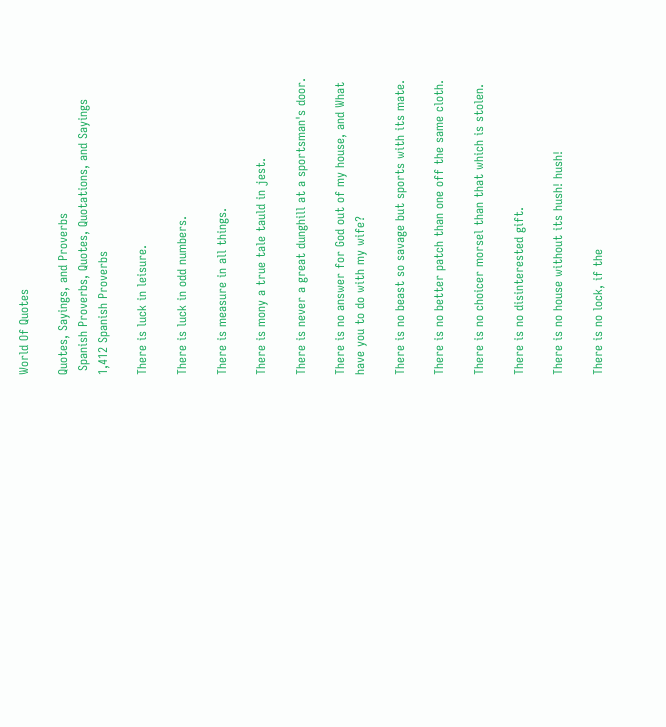World Of Quotes

Quotes, Sayings, and Proverbs
 Spanish Proverbs, Quotes, Quotations, and Sayings
1,412 Spanish Proverbs

There is luck in leisure.

There is luck in odd numbers.

There is measure in all things.

There is mony a true tale tauld in jest.

There is never a great dunghill at a sportsman's door.

There is no answer for God out of my house, and What have you to do with my wife?

There is no beast so savage but sports with its mate.

There is no better patch than one off the same cloth.

There is no choicer morsel than that which is stolen.

There is no disinterested gift.

There is no house without its hush! hush!

There is no lock, if the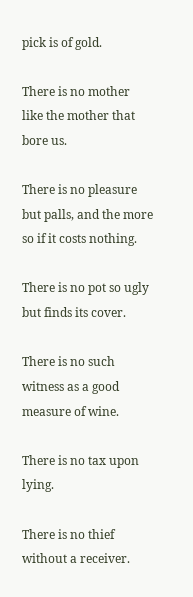pick is of gold.

There is no mother like the mother that bore us.

There is no pleasure but palls, and the more so if it costs nothing.

There is no pot so ugly but finds its cover.

There is no such witness as a good measure of wine.

There is no tax upon lying.

There is no thief without a receiver.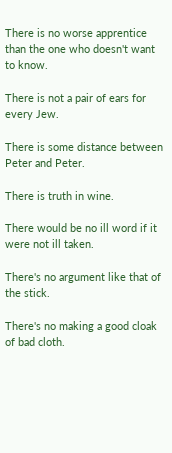There is no worse apprentice than the one who doesn't want to know.

There is not a pair of ears for every Jew.

There is some distance between Peter and Peter.

There is truth in wine.

There would be no ill word if it were not ill taken.

There's no argument like that of the stick.

There's no making a good cloak of bad cloth.